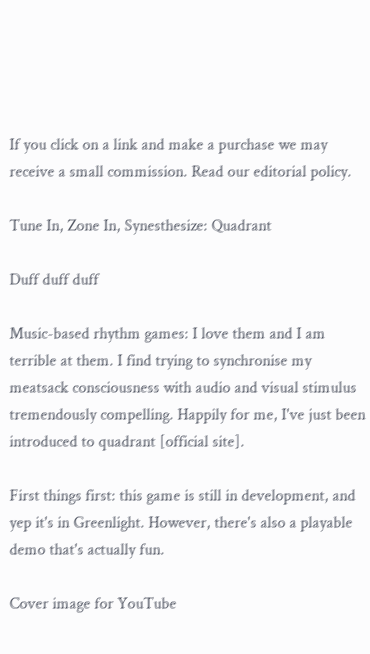If you click on a link and make a purchase we may receive a small commission. Read our editorial policy.

Tune In, Zone In, Synesthesize: Quadrant

Duff duff duff

Music-based rhythm games: I love them and I am terrible at them. I find trying to synchronise my meatsack consciousness with audio and visual stimulus tremendously compelling. Happily for me, I've just been introduced to quadrant [official site].

First things first: this game is still in development, and yep it's in Greenlight. However, there's also a playable demo that's actually fun.

Cover image for YouTube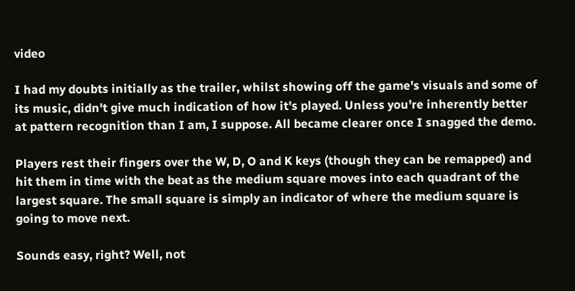video

I had my doubts initially as the trailer, whilst showing off the game's visuals and some of its music, didn't give much indication of how it's played. Unless you're inherently better at pattern recognition than I am, I suppose. All became clearer once I snagged the demo.

Players rest their fingers over the W, D, O and K keys (though they can be remapped) and hit them in time with the beat as the medium square moves into each quadrant of the largest square. The small square is simply an indicator of where the medium square is going to move next.

Sounds easy, right? Well, not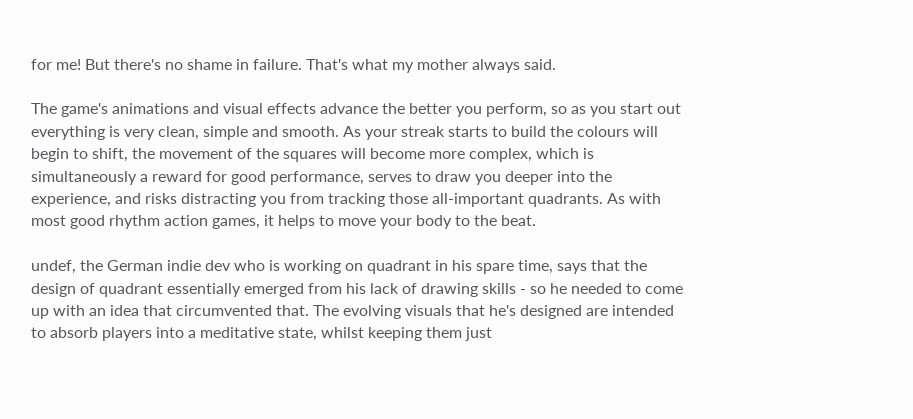for me! But there's no shame in failure. That's what my mother always said.

The game's animations and visual effects advance the better you perform, so as you start out everything is very clean, simple and smooth. As your streak starts to build the colours will begin to shift, the movement of the squares will become more complex, which is simultaneously a reward for good performance, serves to draw you deeper into the experience, and risks distracting you from tracking those all-important quadrants. As with most good rhythm action games, it helps to move your body to the beat.

undef, the German indie dev who is working on quadrant in his spare time, says that the design of quadrant essentially emerged from his lack of drawing skills - so he needed to come up with an idea that circumvented that. The evolving visuals that he's designed are intended to absorb players into a meditative state, whilst keeping them just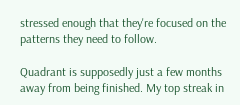stressed enough that they're focused on the patterns they need to follow.

Quadrant is supposedly just a few months away from being finished. My top streak in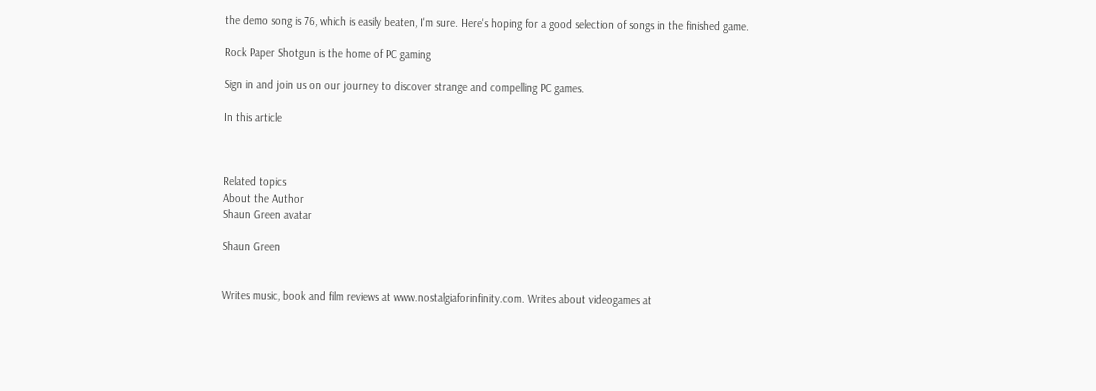the demo song is 76, which is easily beaten, I'm sure. Here's hoping for a good selection of songs in the finished game.

Rock Paper Shotgun is the home of PC gaming

Sign in and join us on our journey to discover strange and compelling PC games.

In this article



Related topics
About the Author
Shaun Green avatar

Shaun Green


Writes music, book and film reviews at www.nostalgiaforinfinity.com. Writes about videogames at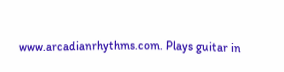www.arcadianrhythms.com. Plays guitar in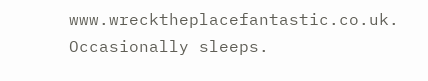www.wrecktheplacefantastic.co.uk. Occasionally sleeps.